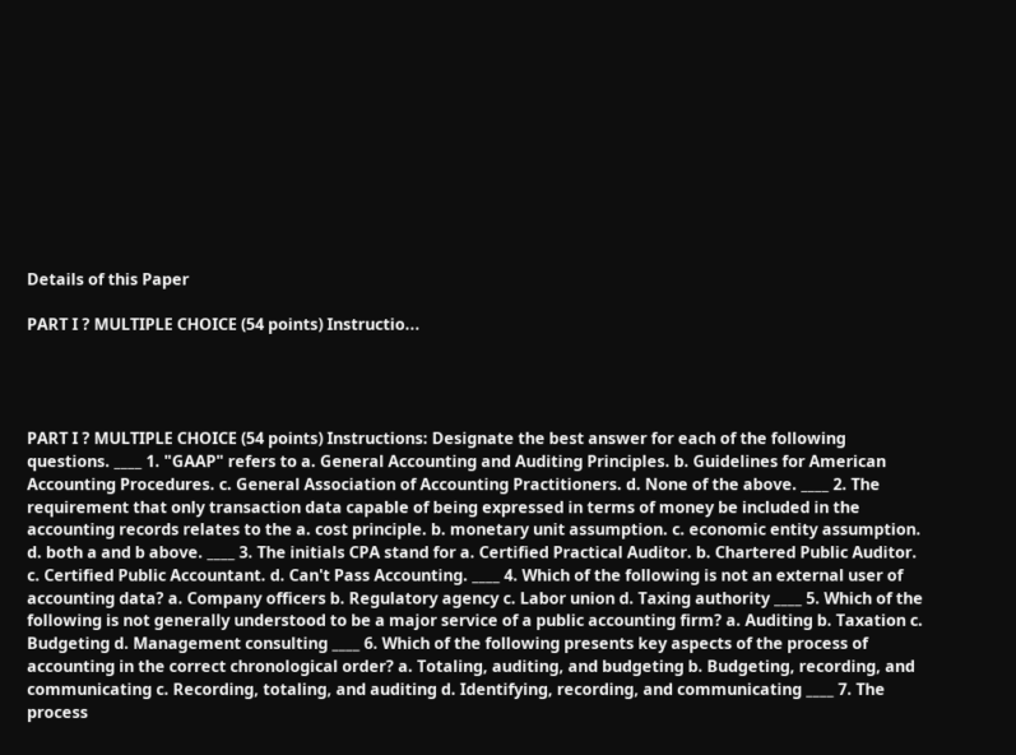Details of this Paper

PART I ? MULTIPLE CHOICE (54 points) Instructio...




PART I ? MULTIPLE CHOICE (54 points) Instructions: Designate the best answer for each of the following questions. ____ 1. "GAAP" refers to a. General Accounting and Auditing Principles. b. Guidelines for American Accounting Procedures. c. General Association of Accounting Practitioners. d. None of the above. ____ 2. The requirement that only transaction data capable of being expressed in terms of money be included in the accounting records relates to the a. cost principle. b. monetary unit assumption. c. economic entity assumption. d. both a and b above. ____ 3. The initials CPA stand for a. Certified Practical Auditor. b. Chartered Public Auditor. c. Certified Public Accountant. d. Can't Pass Accounting. ____ 4. Which of the following is not an external user of accounting data? a. Company officers b. Regulatory agency c. Labor union d. Taxing authority ____ 5. Which of the following is not generally understood to be a major service of a public accounting firm? a. Auditing b. Taxation c. Budgeting d. Management consulting ____ 6. Which of the following presents key aspects of the process of accounting in the correct chronological order? a. Totaling, auditing, and budgeting b. Budgeting, recording, and communicating c. Recording, totaling, and auditing d. Identifying, recording, and communicating ____ 7. The process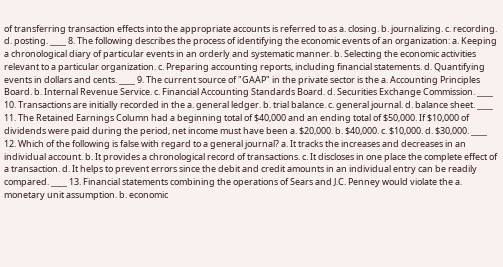of transferring transaction effects into the appropriate accounts is referred to as a. closing. b. journalizing. c. recording. d. posting. ____ 8. The following describes the process of identifying the economic events of an organization: a. Keeping a chronological diary of particular events in an orderly and systematic manner. b. Selecting the economic activities relevant to a particular organization. c. Preparing accounting reports, including financial statements. d. Quantifying events in dollars and cents. ____ 9. The current source of "GAAP" in the private sector is the a. Accounting Principles Board. b. Internal Revenue Service. c. Financial Accounting Standards Board. d. Securities Exchange Commission. ____ 10. Transactions are initially recorded in the a. general ledger. b. trial balance. c. general journal. d. balance sheet. ____ 11. The Retained Earnings Column had a beginning total of $40,000 and an ending total of $50,000. If $10,000 of dividends were paid during the period, net income must have been a. $20,000. b. $40,000. c. $10,000. d. $30,000. ____ 12. Which of the following is false with regard to a general journal? a. It tracks the increases and decreases in an individual account. b. It provides a chronological record of transactions. c. It discloses in one place the complete effect of a transaction. d. It helps to prevent errors since the debit and credit amounts in an individual entry can be readily compared. ____ 13. Financial statements combining the operations of Sears and J.C. Penney would violate the a. monetary unit assumption. b. economic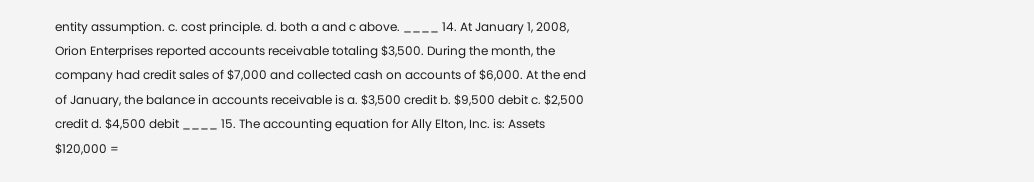entity assumption. c. cost principle. d. both a and c above. ____ 14. At January 1, 2008, Orion Enterprises reported accounts receivable totaling $3,500. During the month, the company had credit sales of $7,000 and collected cash on accounts of $6,000. At the end of January, the balance in accounts receivable is a. $3,500 credit b. $9,500 debit c. $2,500 credit d. $4,500 debit ____ 15. The accounting equation for Ally Elton, Inc. is: Assets $120,000 =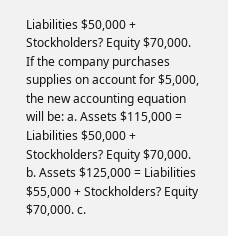Liabilities $50,000 + Stockholders? Equity $70,000. If the company purchases supplies on account for $5,000, the new accounting equation will be: a. Assets $115,000 = Liabilities $50,000 + Stockholders? Equity $70,000. b. Assets $125,000 = Liabilities $55,000 + Stockholders? Equity $70,000. c.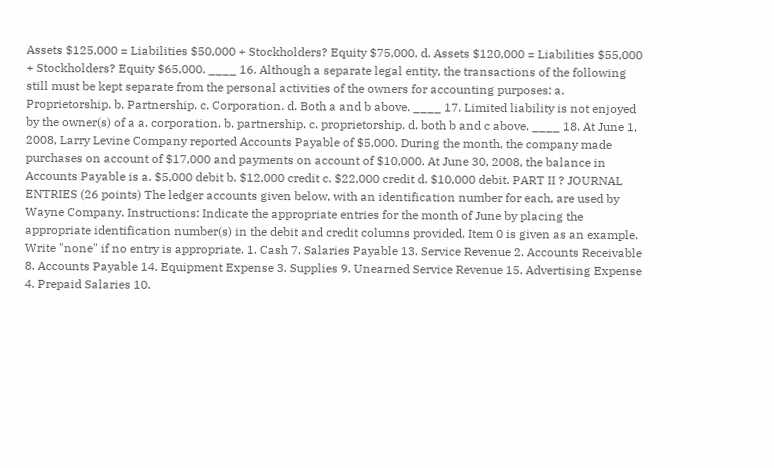Assets $125,000 = Liabilities $50,000 + Stockholders? Equity $75,000. d. Assets $120,000 = Liabilities $55,000 + Stockholders? Equity $65,000. ____ 16. Although a separate legal entity, the transactions of the following still must be kept separate from the personal activities of the owners for accounting purposes: a. Proprietorship. b. Partnership. c. Corporation. d. Both a and b above. ____ 17. Limited liability is not enjoyed by the owner(s) of a a. corporation. b. partnership. c. proprietorship. d. both b and c above. ____ 18. At June 1, 2008, Larry Levine Company reported Accounts Payable of $5,000. During the month, the company made purchases on account of $17,000 and payments on account of $10,000. At June 30, 2008, the balance in Accounts Payable is a. $5,000 debit b. $12,000 credit c. $22,000 credit d. $10,000 debit. PART II ? JOURNAL ENTRIES (26 points) The ledger accounts given below, with an identification number for each, are used by Wayne Company. Instructions: Indicate the appropriate entries for the month of June by placing the appropriate identification number(s) in the debit and credit columns provided. Item 0 is given as an example. Write "none" if no entry is appropriate. 1. Cash 7. Salaries Payable 13. Service Revenue 2. Accounts Receivable 8. Accounts Payable 14. Equipment Expense 3. Supplies 9. Unearned Service Revenue 15. Advertising Expense 4. Prepaid Salaries 10.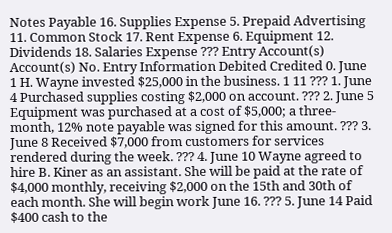Notes Payable 16. Supplies Expense 5. Prepaid Advertising 11. Common Stock 17. Rent Expense 6. Equipment 12. Dividends 18. Salaries Expense ??? Entry Account(s) Account(s) No. Entry Information Debited Credited 0. June 1 H. Wayne invested $25,000 in the business. 1 11 ??? 1. June 4 Purchased supplies costing $2,000 on account. ??? 2. June 5 Equipment was purchased at a cost of $5,000; a three-month, 12% note payable was signed for this amount. ??? 3. June 8 Received $7,000 from customers for services rendered during the week. ??? 4. June 10 Wayne agreed to hire B. Kiner as an assistant. She will be paid at the rate of $4,000 monthly, receiving $2,000 on the 15th and 30th of each month. She will begin work June 16. ??? 5. June 14 Paid $400 cash to the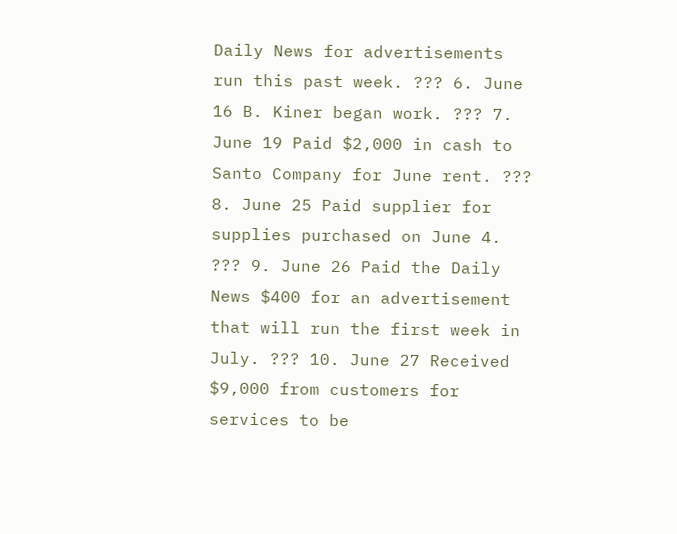Daily News for advertisements run this past week. ??? 6. June 16 B. Kiner began work. ??? 7. June 19 Paid $2,000 in cash to Santo Company for June rent. ??? 8. June 25 Paid supplier for supplies purchased on June 4. ??? 9. June 26 Paid the Daily News $400 for an advertisement that will run the first week in July. ??? 10. June 27 Received $9,000 from customers for services to be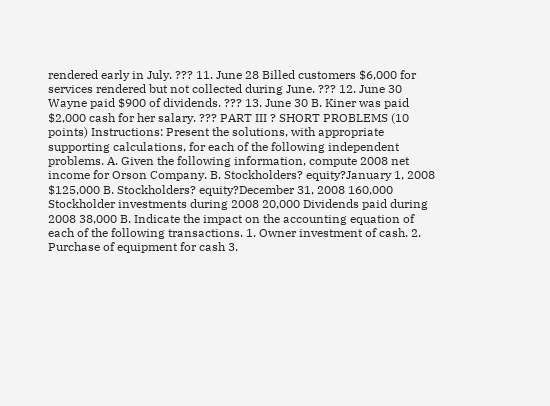rendered early in July. ??? 11. June 28 Billed customers $6,000 for services rendered but not collected during June. ??? 12. June 30 Wayne paid $900 of dividends. ??? 13. June 30 B. Kiner was paid $2,000 cash for her salary. ??? PART III ? SHORT PROBLEMS (10 points) Instructions: Present the solutions, with appropriate supporting calculations, for each of the following independent problems. A. Given the following information, compute 2008 net income for Orson Company. B. Stockholders? equity?January 1, 2008 $125,000 B. Stockholders? equity?December 31, 2008 160,000 Stockholder investments during 2008 20,000 Dividends paid during 2008 38,000 B. Indicate the impact on the accounting equation of each of the following transactions. 1. Owner investment of cash. 2. Purchase of equipment for cash 3.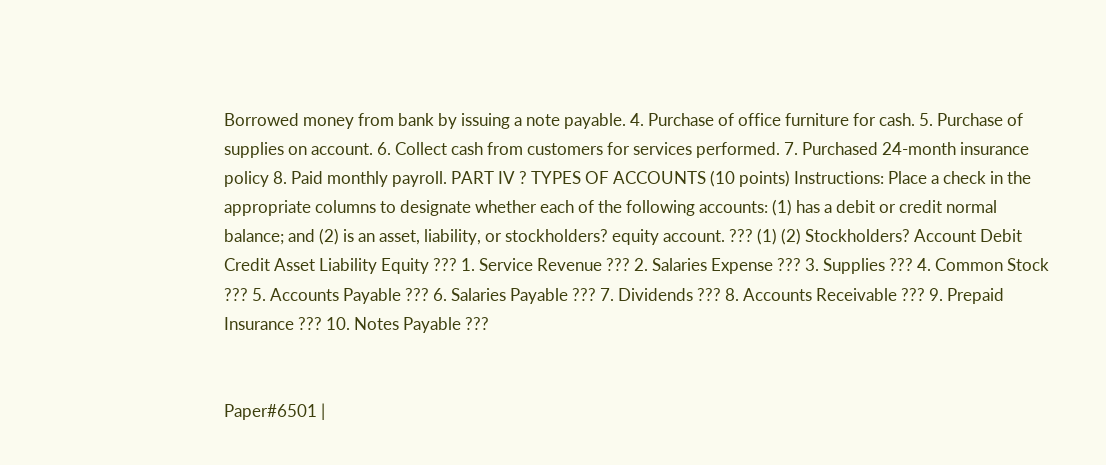Borrowed money from bank by issuing a note payable. 4. Purchase of office furniture for cash. 5. Purchase of supplies on account. 6. Collect cash from customers for services performed. 7. Purchased 24-month insurance policy 8. Paid monthly payroll. PART IV ? TYPES OF ACCOUNTS (10 points) Instructions: Place a check in the appropriate columns to designate whether each of the following accounts: (1) has a debit or credit normal balance; and (2) is an asset, liability, or stockholders? equity account. ??? (1) (2) Stockholders? Account Debit Credit Asset Liability Equity ??? 1. Service Revenue ??? 2. Salaries Expense ??? 3. Supplies ??? 4. Common Stock ??? 5. Accounts Payable ??? 6. Salaries Payable ??? 7. Dividends ??? 8. Accounts Receivable ??? 9. Prepaid Insurance ??? 10. Notes Payable ???


Paper#6501 |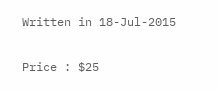Written in 18-Jul-2015

Price : $25